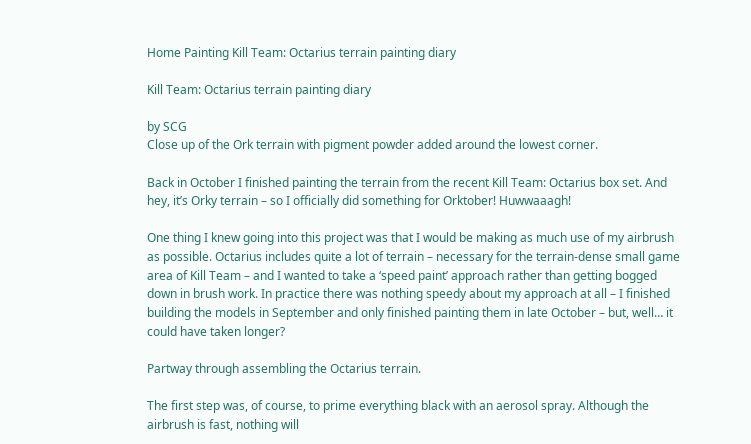Home Painting Kill Team: Octarius terrain painting diary

Kill Team: Octarius terrain painting diary

by SCG
Close up of the Ork terrain with pigment powder added around the lowest corner.

Back in October I finished painting the terrain from the recent Kill Team: Octarius box set. And hey, it’s Orky terrain – so I officially did something for Orktober! Huwwaaagh!

One thing I knew going into this project was that I would be making as much use of my airbrush as possible. Octarius includes quite a lot of terrain – necessary for the terrain-dense small game area of Kill Team – and I wanted to take a ‘speed paint’ approach rather than getting bogged down in brush work. In practice there was nothing speedy about my approach at all – I finished building the models in September and only finished painting them in late October – but, well… it could have taken longer?

Partway through assembling the Octarius terrain.

The first step was, of course, to prime everything black with an aerosol spray. Although the airbrush is fast, nothing will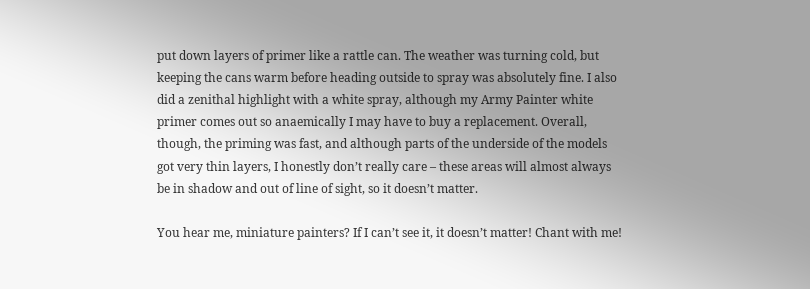put down layers of primer like a rattle can. The weather was turning cold, but keeping the cans warm before heading outside to spray was absolutely fine. I also did a zenithal highlight with a white spray, although my Army Painter white primer comes out so anaemically I may have to buy a replacement. Overall, though, the priming was fast, and although parts of the underside of the models got very thin layers, I honestly don’t really care – these areas will almost always be in shadow and out of line of sight, so it doesn’t matter.

You hear me, miniature painters? If I can’t see it, it doesn’t matter! Chant with me!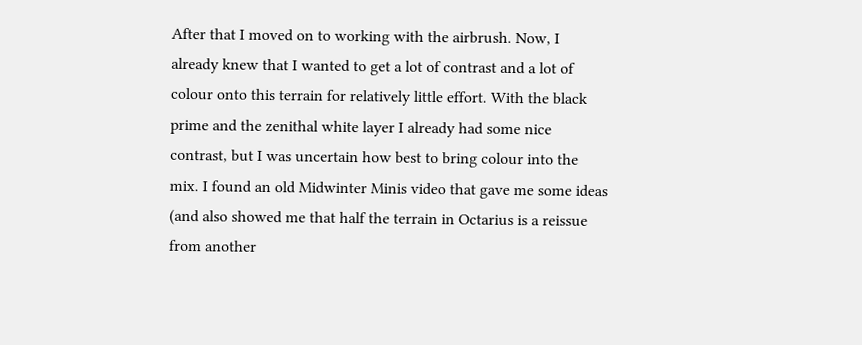After that I moved on to working with the airbrush. Now, I already knew that I wanted to get a lot of contrast and a lot of colour onto this terrain for relatively little effort. With the black prime and the zenithal white layer I already had some nice contrast, but I was uncertain how best to bring colour into the mix. I found an old Midwinter Minis video that gave me some ideas (and also showed me that half the terrain in Octarius is a reissue from another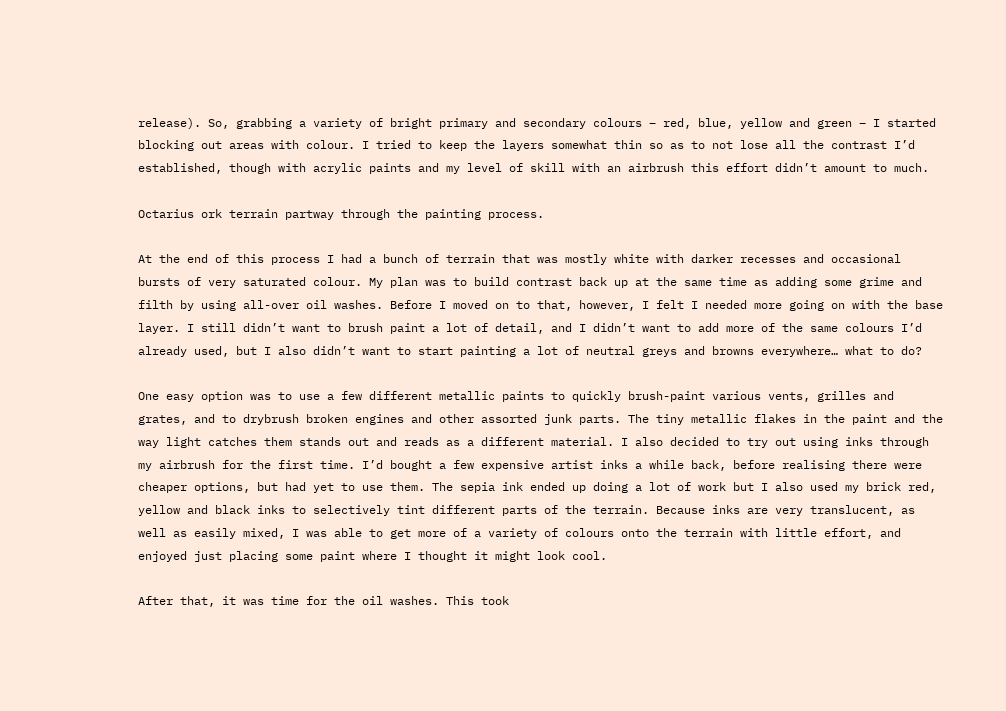release). So, grabbing a variety of bright primary and secondary colours – red, blue, yellow and green – I started blocking out areas with colour. I tried to keep the layers somewhat thin so as to not lose all the contrast I’d established, though with acrylic paints and my level of skill with an airbrush this effort didn’t amount to much.

Octarius ork terrain partway through the painting process.

At the end of this process I had a bunch of terrain that was mostly white with darker recesses and occasional bursts of very saturated colour. My plan was to build contrast back up at the same time as adding some grime and filth by using all-over oil washes. Before I moved on to that, however, I felt I needed more going on with the base layer. I still didn’t want to brush paint a lot of detail, and I didn’t want to add more of the same colours I’d already used, but I also didn’t want to start painting a lot of neutral greys and browns everywhere… what to do?

One easy option was to use a few different metallic paints to quickly brush-paint various vents, grilles and grates, and to drybrush broken engines and other assorted junk parts. The tiny metallic flakes in the paint and the way light catches them stands out and reads as a different material. I also decided to try out using inks through my airbrush for the first time. I’d bought a few expensive artist inks a while back, before realising there were cheaper options, but had yet to use them. The sepia ink ended up doing a lot of work but I also used my brick red, yellow and black inks to selectively tint different parts of the terrain. Because inks are very translucent, as well as easily mixed, I was able to get more of a variety of colours onto the terrain with little effort, and enjoyed just placing some paint where I thought it might look cool.

After that, it was time for the oil washes. This took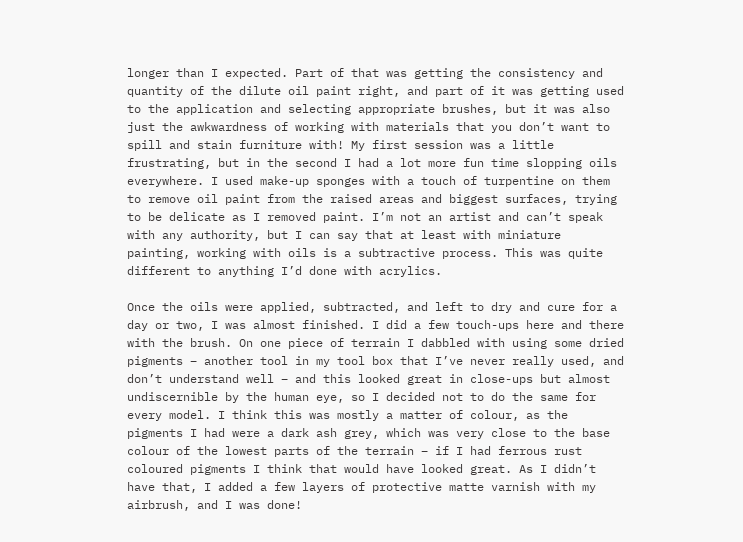longer than I expected. Part of that was getting the consistency and quantity of the dilute oil paint right, and part of it was getting used to the application and selecting appropriate brushes, but it was also just the awkwardness of working with materials that you don’t want to spill and stain furniture with! My first session was a little frustrating, but in the second I had a lot more fun time slopping oils everywhere. I used make-up sponges with a touch of turpentine on them to remove oil paint from the raised areas and biggest surfaces, trying to be delicate as I removed paint. I’m not an artist and can’t speak with any authority, but I can say that at least with miniature painting, working with oils is a subtractive process. This was quite different to anything I’d done with acrylics.

Once the oils were applied, subtracted, and left to dry and cure for a day or two, I was almost finished. I did a few touch-ups here and there with the brush. On one piece of terrain I dabbled with using some dried pigments – another tool in my tool box that I’ve never really used, and don’t understand well – and this looked great in close-ups but almost undiscernible by the human eye, so I decided not to do the same for every model. I think this was mostly a matter of colour, as the pigments I had were a dark ash grey, which was very close to the base colour of the lowest parts of the terrain – if I had ferrous rust coloured pigments I think that would have looked great. As I didn’t have that, I added a few layers of protective matte varnish with my airbrush, and I was done!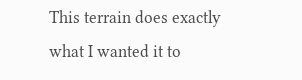This terrain does exactly what I wanted it to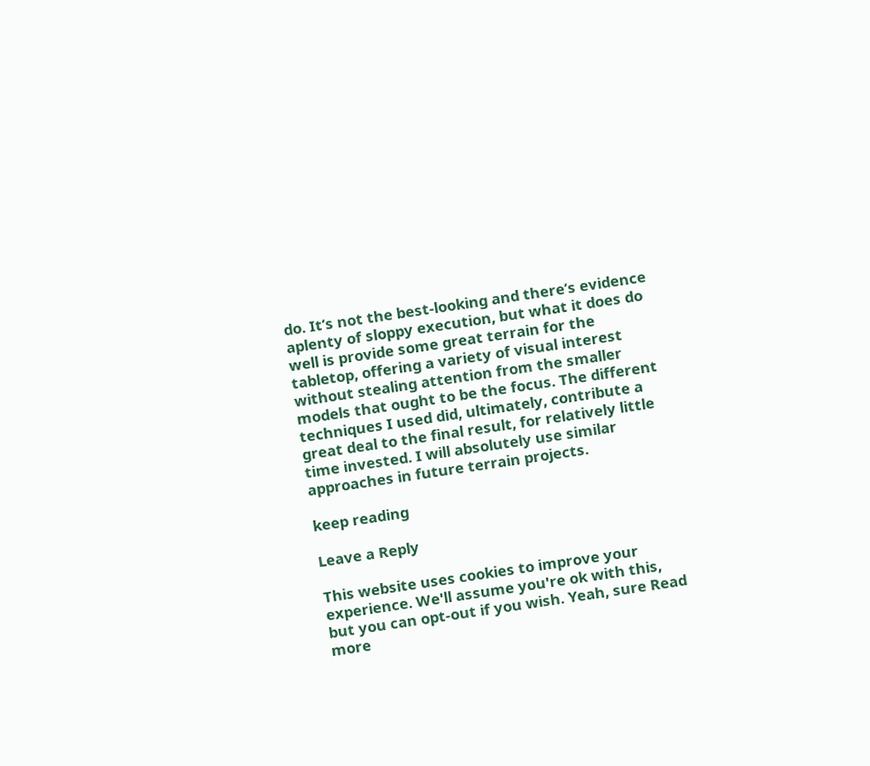do. It’s not the best-looking and there’s evidence aplenty of sloppy execution, but what it does do well is provide some great terrain for the tabletop, offering a variety of visual interest without stealing attention from the smaller models that ought to be the focus. The different techniques I used did, ultimately, contribute a great deal to the final result, for relatively little time invested. I will absolutely use similar approaches in future terrain projects.

keep reading

Leave a Reply

This website uses cookies to improve your experience. We'll assume you're ok with this, but you can opt-out if you wish. Yeah, sure Read more